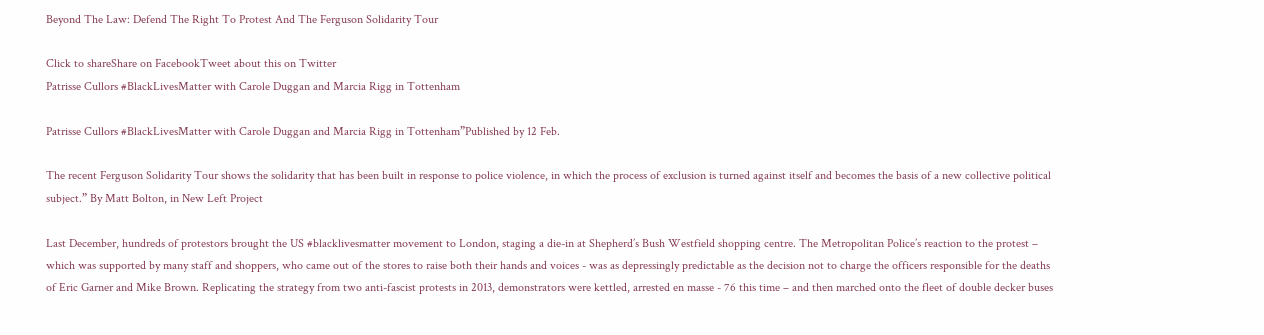Beyond The Law: Defend The Right To Protest And The Ferguson Solidarity Tour

Click to shareShare on FacebookTweet about this on Twitter
Patrisse Cullors #BlackLivesMatter with Carole Duggan and Marcia Rigg in Tottenham

Patrisse Cullors #BlackLivesMatter with Carole Duggan and Marcia Rigg in Tottenham”Published by 12 Feb.

The recent Ferguson Solidarity Tour shows the solidarity that has been built in response to police violence, in which the process of exclusion is turned against itself and becomes the basis of a new collective political subject.” By Matt Bolton, in New Left Project

Last December, hundreds of protestors brought the US #blacklivesmatter movement to London, staging a die-in at Shepherd’s Bush Westfield shopping centre. The Metropolitan Police’s reaction to the protest – which was supported by many staff and shoppers, who came out of the stores to raise both their hands and voices - was as depressingly predictable as the decision not to charge the officers responsible for the deaths of Eric Garner and Mike Brown. Replicating the strategy from two anti-fascist protests in 2013, demonstrators were kettled, arrested en masse - 76 this time – and then marched onto the fleet of double decker buses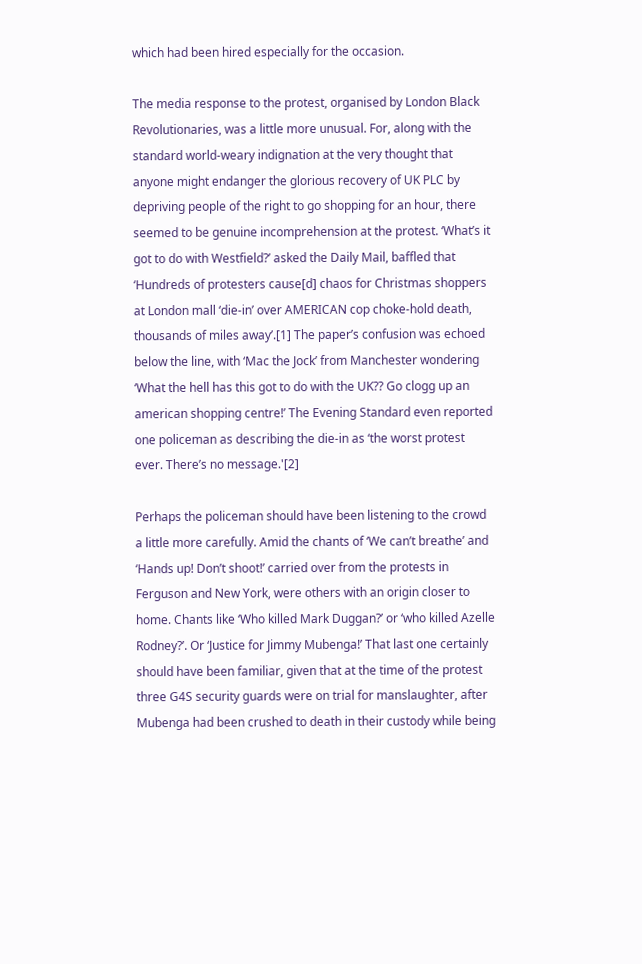which had been hired especially for the occasion.

The media response to the protest, organised by London Black Revolutionaries, was a little more unusual. For, along with the standard world-weary indignation at the very thought that anyone might endanger the glorious recovery of UK PLC by depriving people of the right to go shopping for an hour, there seemed to be genuine incomprehension at the protest. ‘What’s it got to do with Westfield?’ asked the Daily Mail, baffled that ‘Hundreds of protesters cause[d] chaos for Christmas shoppers at London mall ‘die-in’ over AMERICAN cop choke-hold death, thousands of miles away’.[1] The paper’s confusion was echoed below the line, with ‘Mac the Jock’ from Manchester wondering ‘What the hell has this got to do with the UK?? Go clogg up an american shopping centre!’ The Evening Standard even reported one policeman as describing the die-in as ‘the worst protest ever. There’s no message.'[2]

Perhaps the policeman should have been listening to the crowd a little more carefully. Amid the chants of ‘We can’t breathe’ and ‘Hands up! Don’t shoot!’ carried over from the protests in Ferguson and New York, were others with an origin closer to home. Chants like ‘Who killed Mark Duggan?’ or ‘who killed Azelle Rodney?’. Or ‘Justice for Jimmy Mubenga!’ That last one certainly should have been familiar, given that at the time of the protest three G4S security guards were on trial for manslaughter, after Mubenga had been crushed to death in their custody while being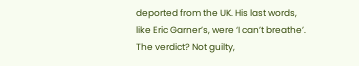deported from the UK. His last words, like Eric Garner’s, were ‘I can’t breathe’. The verdict? Not guilty,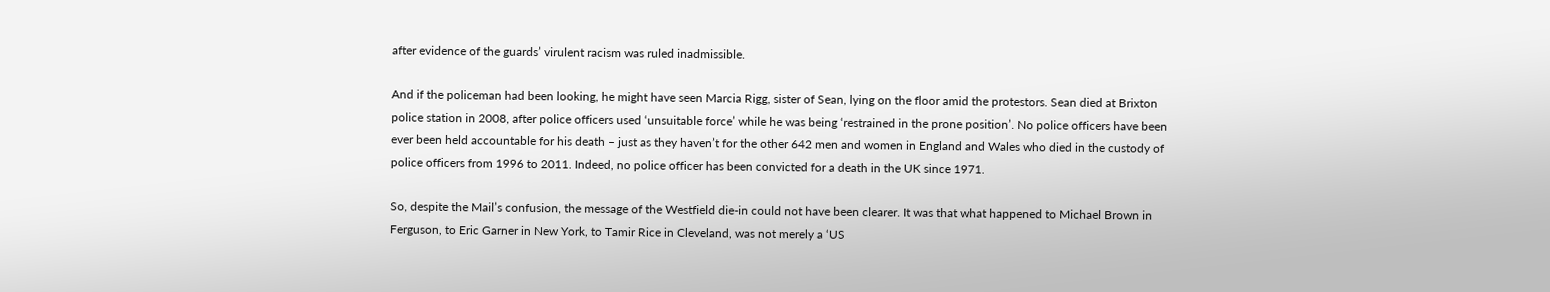after evidence of the guards’ virulent racism was ruled inadmissible.

And if the policeman had been looking, he might have seen Marcia Rigg, sister of Sean, lying on the floor amid the protestors. Sean died at Brixton police station in 2008, after police officers used ‘unsuitable force’ while he was being ‘restrained in the prone position’. No police officers have been ever been held accountable for his death – just as they haven’t for the other 642 men and women in England and Wales who died in the custody of police officers from 1996 to 2011. Indeed, no police officer has been convicted for a death in the UK since 1971.

So, despite the Mail’s confusion, the message of the Westfield die-in could not have been clearer. It was that what happened to Michael Brown in Ferguson, to Eric Garner in New York, to Tamir Rice in Cleveland, was not merely a ‘US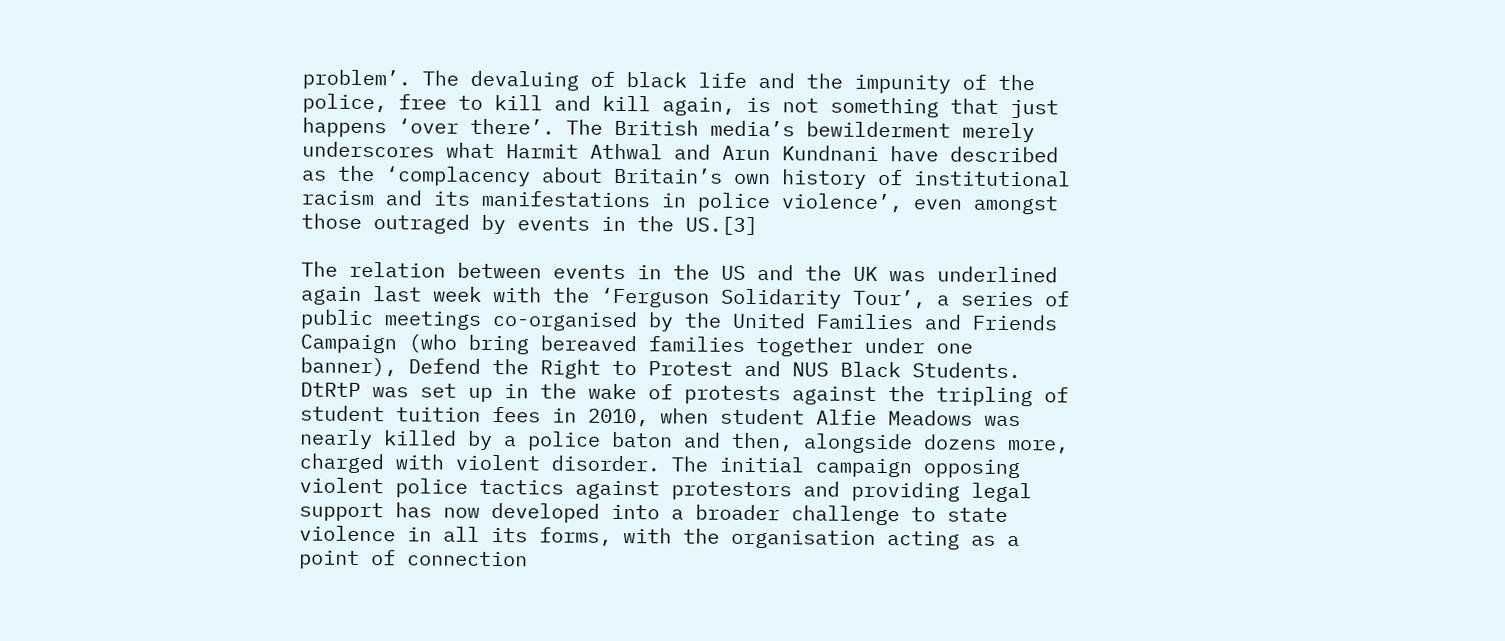problem’. The devaluing of black life and the impunity of the police, free to kill and kill again, is not something that just happens ‘over there’. The British media’s bewilderment merely underscores what Harmit Athwal and Arun Kundnani have described as the ‘complacency about Britain’s own history of institutional racism and its manifestations in police violence’, even amongst those outraged by events in the US.[3]

The relation between events in the US and the UK was underlined again last week with the ‘Ferguson Solidarity Tour’, a series of public meetings co-organised by the United Families and Friends Campaign (who bring bereaved families together under one banner), Defend the Right to Protest and NUS Black Students. DtRtP was set up in the wake of protests against the tripling of student tuition fees in 2010, when student Alfie Meadows was nearly killed by a police baton and then, alongside dozens more, charged with violent disorder. The initial campaign opposing violent police tactics against protestors and providing legal support has now developed into a broader challenge to state violence in all its forms, with the organisation acting as a point of connection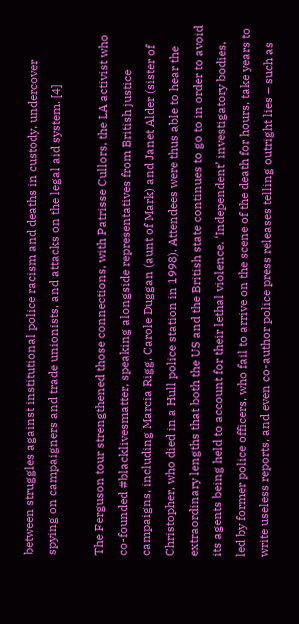between struggles against institutional police racism and deaths in custody, undercover spying on campaigners and trade unionists, and attacks on the legal aid system. [4]

The Ferguson tour strengthened those connections, with Patrisse Cullors, the LA activist who co-founded #blacklivesmatter, speaking alongside representatives from British justice campaigns, including Marcia Rigg, Carole Duggan (aunt of Mark) and Janet Alder (sister of Christopher, who died in a Hull police station in 1998). Attendees were thus able to hear the extraordinary lengths that both the US and the British state continues to go to in order to avoid its agents being held to account for their lethal violence. ‘Independent’ investigatory bodies, led by former police officers, who fail to arrive on the scene of the death for hours, take years to write useless reports, and even co-author police press releases telling outright lies – such as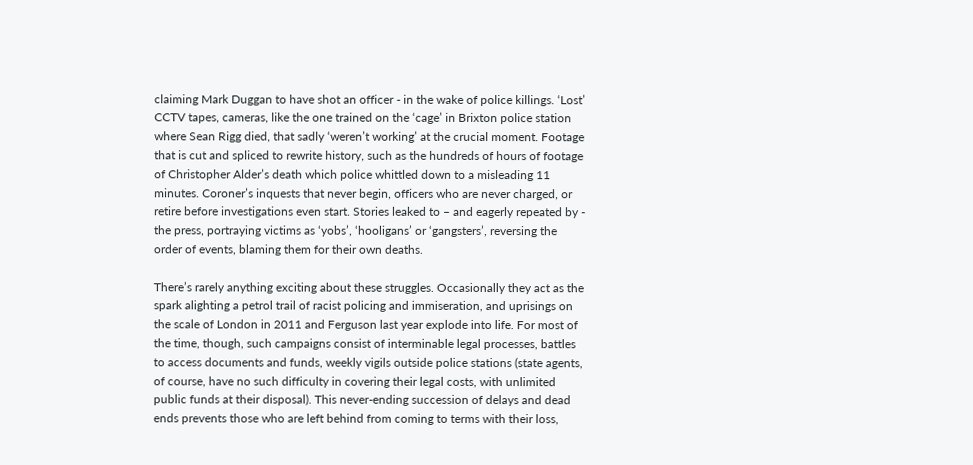claiming Mark Duggan to have shot an officer - in the wake of police killings. ‘Lost’ CCTV tapes, cameras, like the one trained on the ‘cage’ in Brixton police station where Sean Rigg died, that sadly ‘weren’t working’ at the crucial moment. Footage that is cut and spliced to rewrite history, such as the hundreds of hours of footage of Christopher Alder’s death which police whittled down to a misleading 11 minutes. Coroner’s inquests that never begin, officers who are never charged, or retire before investigations even start. Stories leaked to – and eagerly repeated by - the press, portraying victims as ‘yobs’, ‘hooligans’ or ‘gangsters’, reversing the order of events, blaming them for their own deaths.

There’s rarely anything exciting about these struggles. Occasionally they act as the spark alighting a petrol trail of racist policing and immiseration, and uprisings on the scale of London in 2011 and Ferguson last year explode into life. For most of the time, though, such campaigns consist of interminable legal processes, battles to access documents and funds, weekly vigils outside police stations (state agents, of course, have no such difficulty in covering their legal costs, with unlimited public funds at their disposal). This never-ending succession of delays and dead ends prevents those who are left behind from coming to terms with their loss,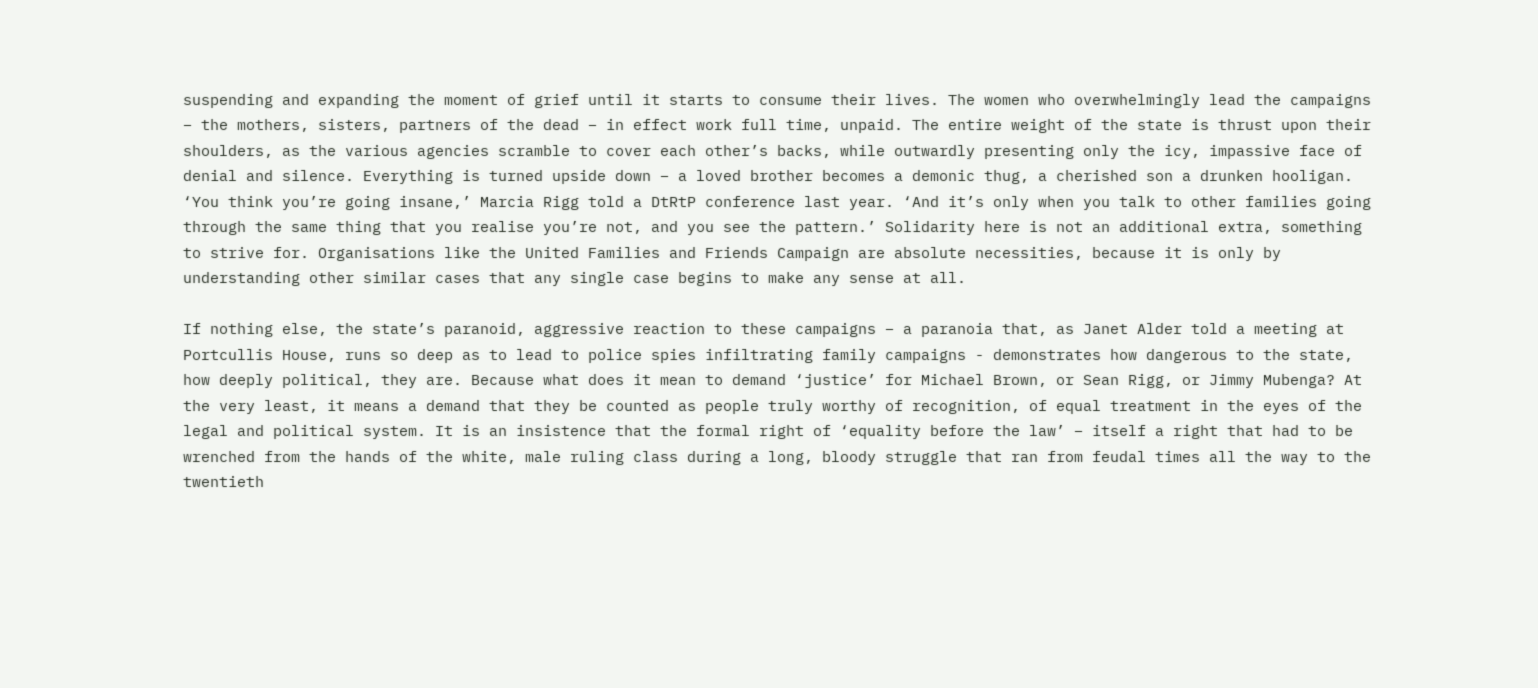suspending and expanding the moment of grief until it starts to consume their lives. The women who overwhelmingly lead the campaigns – the mothers, sisters, partners of the dead – in effect work full time, unpaid. The entire weight of the state is thrust upon their shoulders, as the various agencies scramble to cover each other’s backs, while outwardly presenting only the icy, impassive face of denial and silence. Everything is turned upside down – a loved brother becomes a demonic thug, a cherished son a drunken hooligan. ‘You think you’re going insane,’ Marcia Rigg told a DtRtP conference last year. ‘And it’s only when you talk to other families going through the same thing that you realise you’re not, and you see the pattern.’ Solidarity here is not an additional extra, something to strive for. Organisations like the United Families and Friends Campaign are absolute necessities, because it is only by understanding other similar cases that any single case begins to make any sense at all.

If nothing else, the state’s paranoid, aggressive reaction to these campaigns – a paranoia that, as Janet Alder told a meeting at Portcullis House, runs so deep as to lead to police spies infiltrating family campaigns - demonstrates how dangerous to the state, how deeply political, they are. Because what does it mean to demand ‘justice’ for Michael Brown, or Sean Rigg, or Jimmy Mubenga? At the very least, it means a demand that they be counted as people truly worthy of recognition, of equal treatment in the eyes of the legal and political system. It is an insistence that the formal right of ‘equality before the law’ – itself a right that had to be wrenched from the hands of the white, male ruling class during a long, bloody struggle that ran from feudal times all the way to the twentieth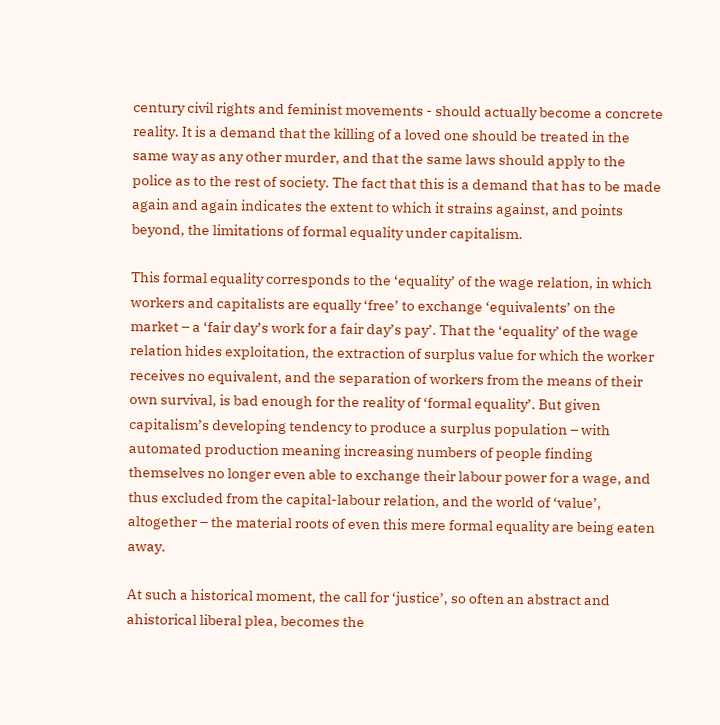century civil rights and feminist movements - should actually become a concrete reality. It is a demand that the killing of a loved one should be treated in the same way as any other murder, and that the same laws should apply to the police as to the rest of society. The fact that this is a demand that has to be made again and again indicates the extent to which it strains against, and points beyond, the limitations of formal equality under capitalism.

This formal equality corresponds to the ‘equality’ of the wage relation, in which workers and capitalists are equally ‘free’ to exchange ‘equivalents’ on the market – a ‘fair day’s work for a fair day’s pay’. That the ‘equality’ of the wage relation hides exploitation, the extraction of surplus value for which the worker receives no equivalent, and the separation of workers from the means of their own survival, is bad enough for the reality of ‘formal equality’. But given capitalism’s developing tendency to produce a surplus population – with automated production meaning increasing numbers of people finding themselves no longer even able to exchange their labour power for a wage, and thus excluded from the capital-labour relation, and the world of ‘value’, altogether – the material roots of even this mere formal equality are being eaten away.

At such a historical moment, the call for ‘justice’, so often an abstract and ahistorical liberal plea, becomes the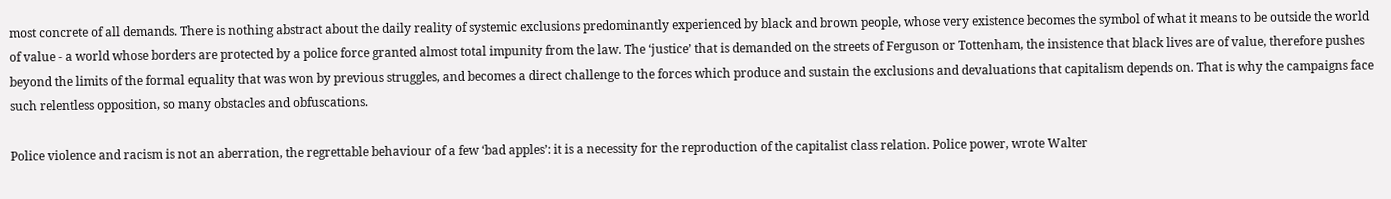most concrete of all demands. There is nothing abstract about the daily reality of systemic exclusions predominantly experienced by black and brown people, whose very existence becomes the symbol of what it means to be outside the world of value - a world whose borders are protected by a police force granted almost total impunity from the law. The ‘justice’ that is demanded on the streets of Ferguson or Tottenham, the insistence that black lives are of value, therefore pushes beyond the limits of the formal equality that was won by previous struggles, and becomes a direct challenge to the forces which produce and sustain the exclusions and devaluations that capitalism depends on. That is why the campaigns face such relentless opposition, so many obstacles and obfuscations.

Police violence and racism is not an aberration, the regrettable behaviour of a few ‘bad apples’: it is a necessity for the reproduction of the capitalist class relation. Police power, wrote Walter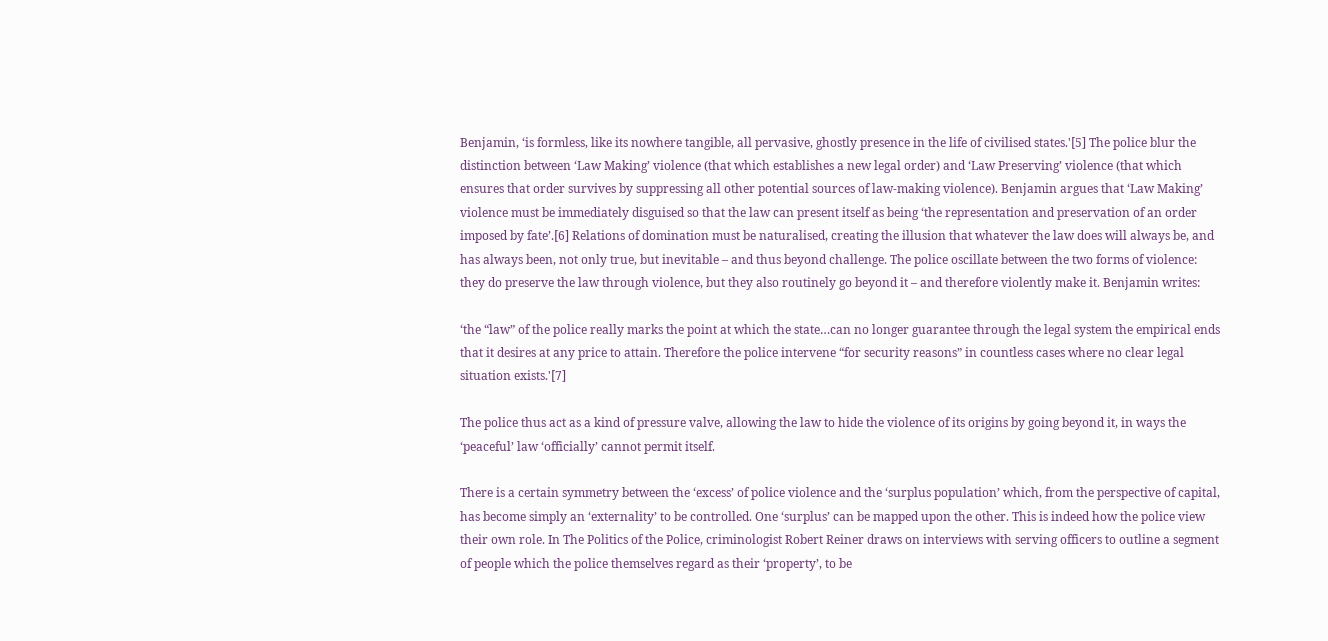Benjamin, ‘is formless, like its nowhere tangible, all pervasive, ghostly presence in the life of civilised states.'[5] The police blur the distinction between ‘Law Making’ violence (that which establishes a new legal order) and ‘Law Preserving’ violence (that which ensures that order survives by suppressing all other potential sources of law-making violence). Benjamin argues that ‘Law Making’ violence must be immediately disguised so that the law can present itself as being ‘the representation and preservation of an order imposed by fate’.[6] Relations of domination must be naturalised, creating the illusion that whatever the law does will always be, and has always been, not only true, but inevitable – and thus beyond challenge. The police oscillate between the two forms of violence: they do preserve the law through violence, but they also routinely go beyond it – and therefore violently make it. Benjamin writes:

‘the “law” of the police really marks the point at which the state…can no longer guarantee through the legal system the empirical ends that it desires at any price to attain. Therefore the police intervene “for security reasons” in countless cases where no clear legal situation exists.'[7]

The police thus act as a kind of pressure valve, allowing the law to hide the violence of its origins by going beyond it, in ways the ‘peaceful’ law ‘officially’ cannot permit itself.

There is a certain symmetry between the ‘excess’ of police violence and the ‘surplus population’ which, from the perspective of capital, has become simply an ‘externality’ to be controlled. One ‘surplus’ can be mapped upon the other. This is indeed how the police view their own role. In The Politics of the Police, criminologist Robert Reiner draws on interviews with serving officers to outline a segment of people which the police themselves regard as their ‘property’, to be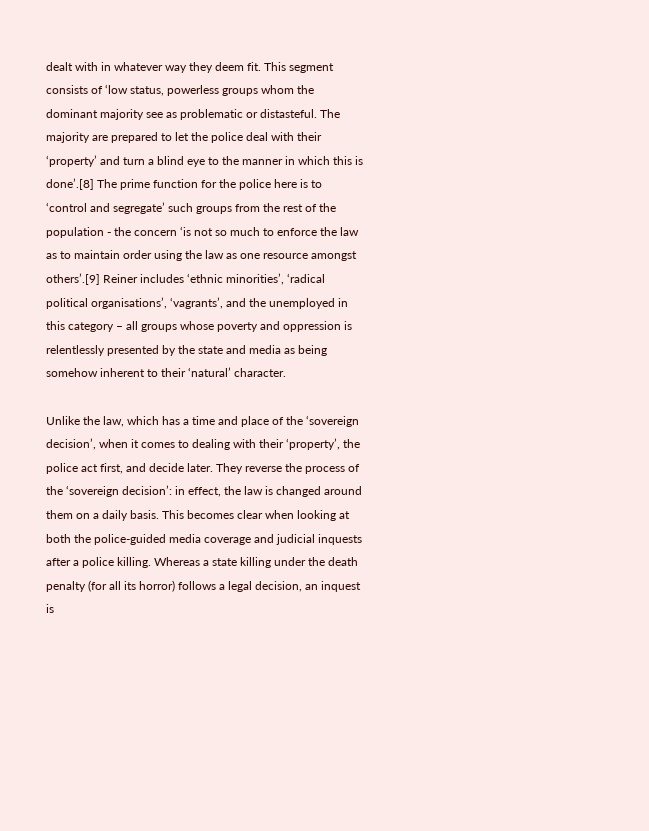dealt with in whatever way they deem fit. This segment consists of ‘low status, powerless groups whom the dominant majority see as problematic or distasteful. The majority are prepared to let the police deal with their ‘property’ and turn a blind eye to the manner in which this is done’.[8] The prime function for the police here is to ‘control and segregate’ such groups from the rest of the population - the concern ‘is not so much to enforce the law as to maintain order using the law as one resource amongst others’.[9] Reiner includes ‘ethnic minorities’, ‘radical political organisations’, ‘vagrants’, and the unemployed in this category – all groups whose poverty and oppression is relentlessly presented by the state and media as being somehow inherent to their ‘natural’ character.

Unlike the law, which has a time and place of the ‘sovereign decision’, when it comes to dealing with their ‘property’, the police act first, and decide later. They reverse the process of the ‘sovereign decision’: in effect, the law is changed around them on a daily basis. This becomes clear when looking at both the police-guided media coverage and judicial inquests after a police killing. Whereas a state killing under the death penalty (for all its horror) follows a legal decision, an inquest is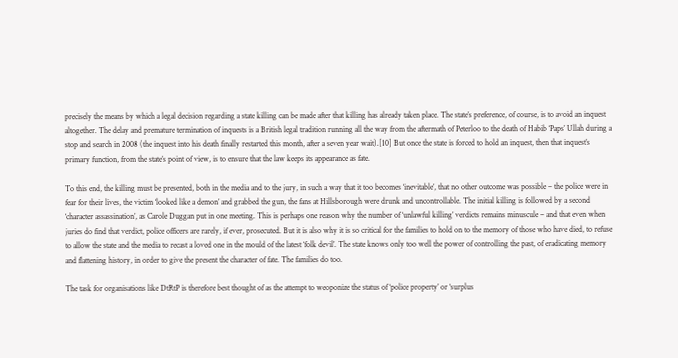precisely the means by which a legal decision regarding a state killing can be made after that killing has already taken place. The state’s preference, of course, is to avoid an inquest altogether. The delay and premature termination of inquests is a British legal tradition running all the way from the aftermath of Peterloo to the death of Habib ‘Paps’ Ullah during a stop and search in 2008 (the inquest into his death finally restarted this month, after a seven year wait).[10] But once the state is forced to hold an inquest, then that inquest’s primary function, from the state’s point of view, is to ensure that the law keeps its appearance as fate.

To this end, the killing must be presented, both in the media and to the jury, in such a way that it too becomes ‘inevitable’, that no other outcome was possible – the police were in fear for their lives, the victim ‘looked like a demon’ and grabbed the gun, the fans at Hillsborough were drunk and uncontrollable. The initial killing is followed by a second ‘character assassination’, as Carole Duggan put in one meeting. This is perhaps one reason why the number of ‘unlawful killing’ verdicts remains minuscule – and that even when juries do find that verdict, police officers are rarely, if ever, prosecuted. But it is also why it is so critical for the families to hold on to the memory of those who have died, to refuse to allow the state and the media to recast a loved one in the mould of the latest ‘folk devil’. The state knows only too well the power of controlling the past, of eradicating memory and flattening history, in order to give the present the character of fate. The families do too.

The task for organisations like DtRtP is therefore best thought of as the attempt to weoponize the status of ‘police property’ or ‘surplus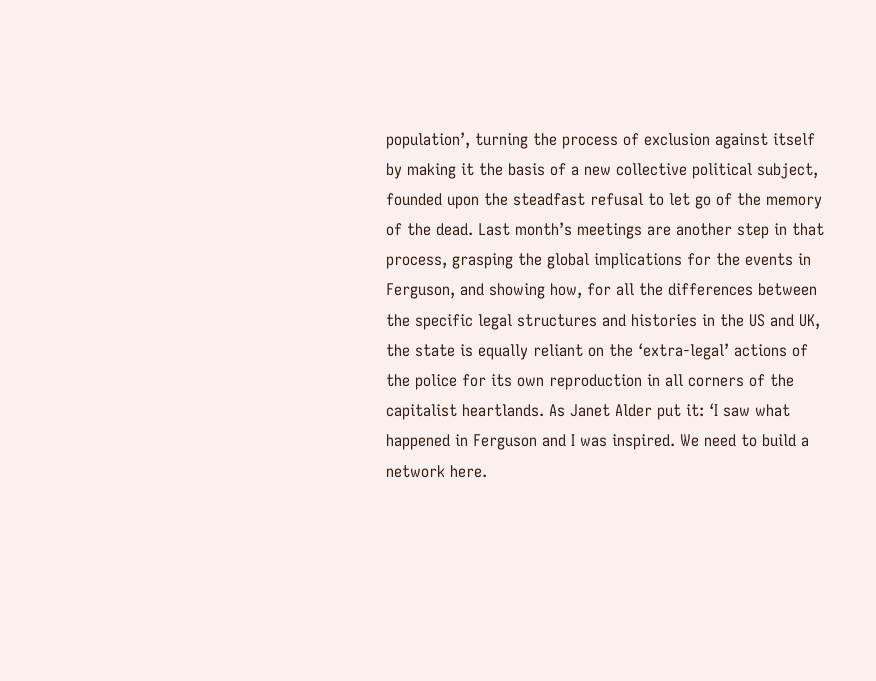population’, turning the process of exclusion against itself by making it the basis of a new collective political subject, founded upon the steadfast refusal to let go of the memory of the dead. Last month’s meetings are another step in that process, grasping the global implications for the events in Ferguson, and showing how, for all the differences between the specific legal structures and histories in the US and UK, the state is equally reliant on the ‘extra-legal’ actions of the police for its own reproduction in all corners of the capitalist heartlands. As Janet Alder put it: ‘I saw what happened in Ferguson and I was inspired. We need to build a network here.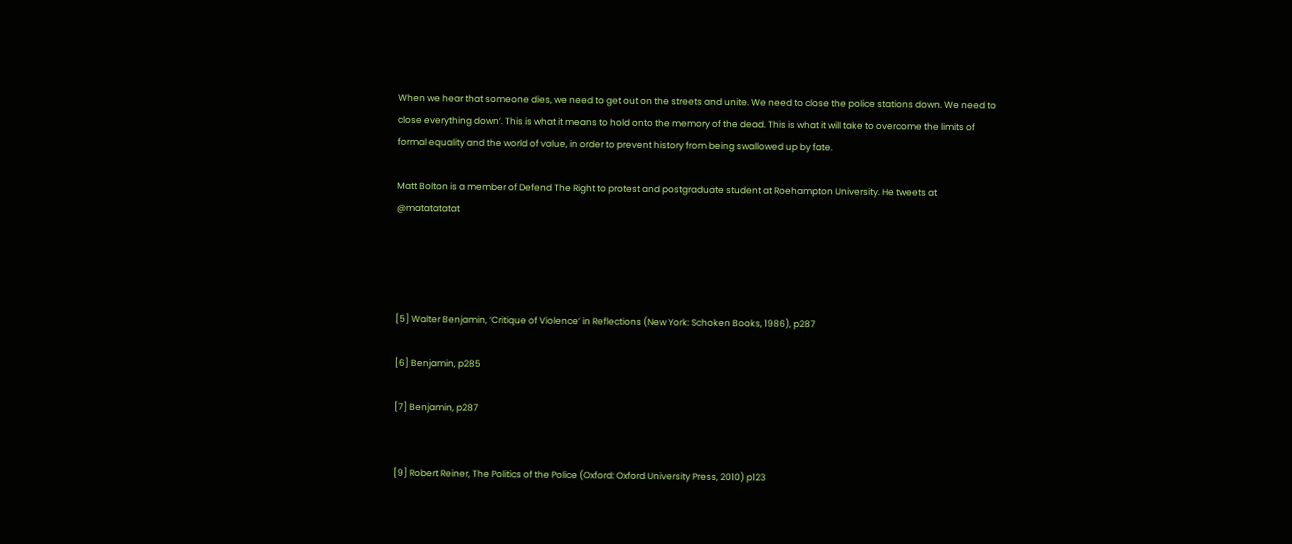When we hear that someone dies, we need to get out on the streets and unite. We need to close the police stations down. We need to close everything down’. This is what it means to hold onto the memory of the dead. This is what it will take to overcome the limits of formal equality and the world of value, in order to prevent history from being swallowed up by fate.

Matt Bolton is a member of Defend The Right to protest and postgraduate student at Roehampton University. He tweets at @matatatatat




[5] Walter Benjamin, ‘Critique of Violence’ in Reflections (New York: Schoken Books, 1986), p287

[6] Benjamin, p285

[7] Benjamin, p287


[9] Robert Reiner, The Politics of the Police (Oxford: Oxford University Press, 2010) p123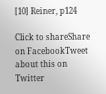[10] Reiner, p124

Click to shareShare on FacebookTweet about this on Twitter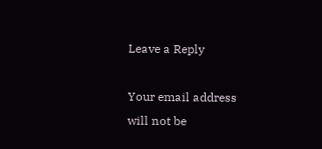Leave a Reply

Your email address will not be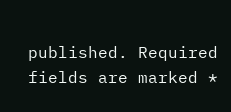published. Required fields are marked *